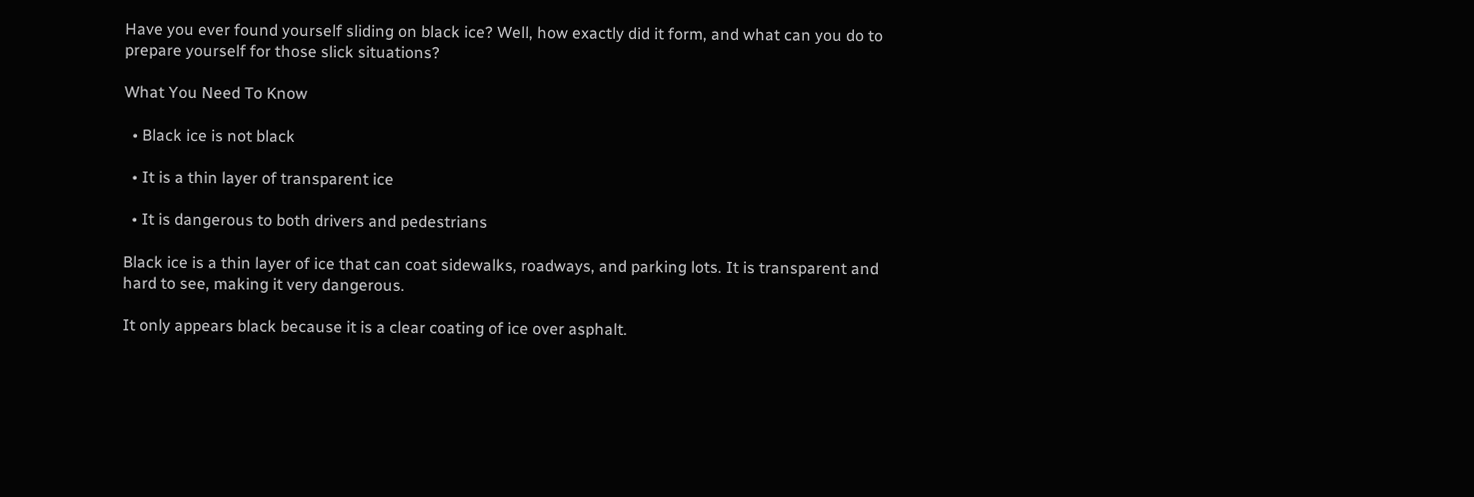Have you ever found yourself sliding on black ice? Well, how exactly did it form, and what can you do to prepare yourself for those slick situations?

What You Need To Know

  • Black ice is not black

  • It is a thin layer of transparent ice

  • It is dangerous to both drivers and pedestrians

Black ice is a thin layer of ice that can coat sidewalks, roadways, and parking lots. It is transparent and hard to see, making it very dangerous.

It only appears black because it is a clear coating of ice over asphalt.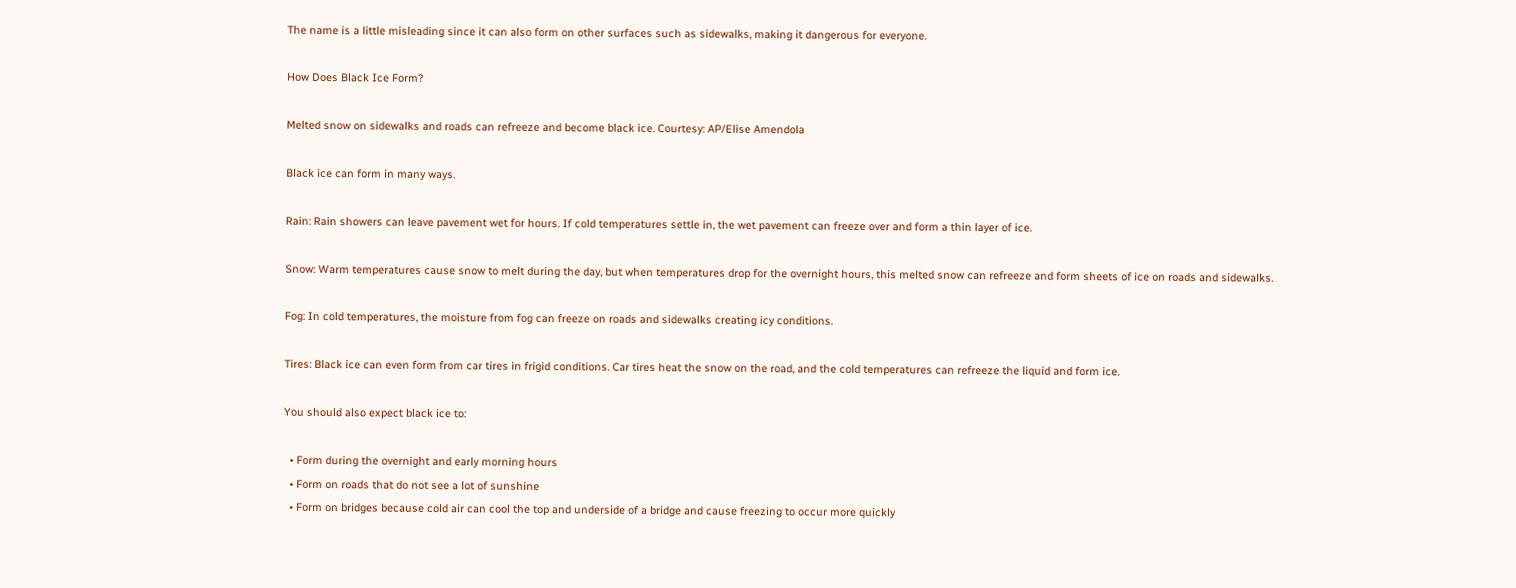The name is a little misleading since it can also form on other surfaces such as sidewalks, making it dangerous for everyone.

How Does Black Ice Form?

Melted snow on sidewalks and roads can refreeze and become black ice. Courtesy: AP/Elise Amendola

Black ice can form in many ways.

Rain: Rain showers can leave pavement wet for hours. If cold temperatures settle in, the wet pavement can freeze over and form a thin layer of ice.

Snow: Warm temperatures cause snow to melt during the day, but when temperatures drop for the overnight hours, this melted snow can refreeze and form sheets of ice on roads and sidewalks.

Fog: In cold temperatures, the moisture from fog can freeze on roads and sidewalks creating icy conditions.

Tires: Black ice can even form from car tires in frigid conditions. Car tires heat the snow on the road, and the cold temperatures can refreeze the liquid and form ice.

You should also expect black ice to:

  • Form during the overnight and early morning hours
  • Form on roads that do not see a lot of sunshine
  • Form on bridges because cold air can cool the top and underside of a bridge and cause freezing to occur more quickly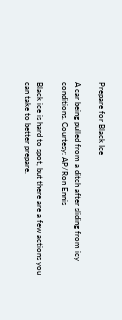Prepare for Black Ice

A car being pulled from a ditch after sliding from icy conditions. Courtesy: AP/Ron Ennis

Black ice is hard to spot, but there are a few actions you can take to better prepare.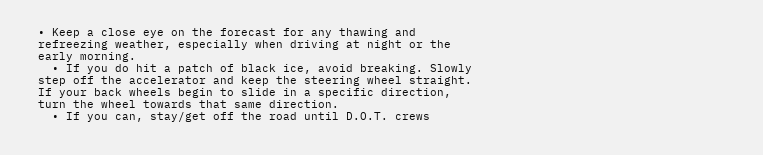• Keep a close eye on the forecast for any thawing and refreezing weather, especially when driving at night or the early morning.
  • If you do hit a patch of black ice, avoid breaking. Slowly step off the accelerator and keep the steering wheel straight. If your back wheels begin to slide in a specific direction, turn the wheel towards that same direction.
  • If you can, stay/get off the road until D.O.T. crews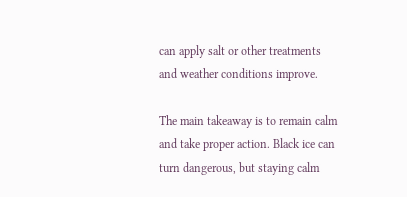can apply salt or other treatments and weather conditions improve.

The main takeaway is to remain calm and take proper action. Black ice can turn dangerous, but staying calm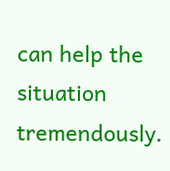can help the situation tremendously.